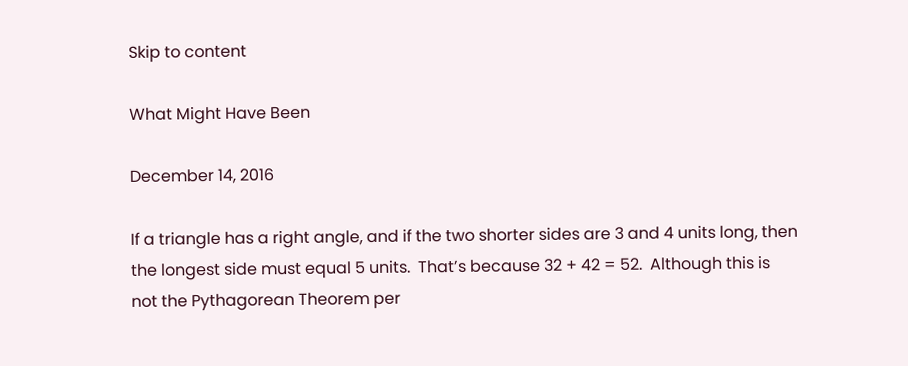Skip to content

What Might Have Been

December 14, 2016

If a triangle has a right angle, and if the two shorter sides are 3 and 4 units long, then the longest side must equal 5 units.  That’s because 32 + 42 = 52.  Although this is not the Pythagorean Theorem per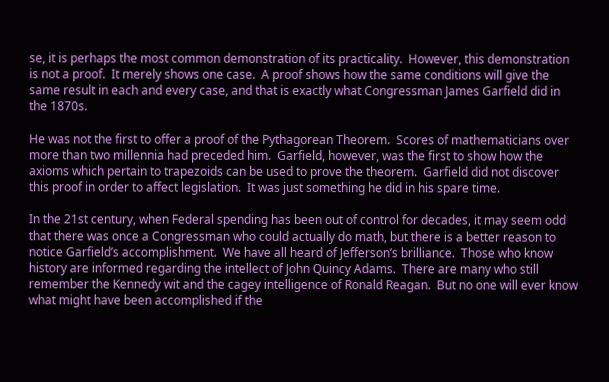se, it is perhaps the most common demonstration of its practicality.  However, this demonstration is not a proof.  It merely shows one case.  A proof shows how the same conditions will give the same result in each and every case, and that is exactly what Congressman James Garfield did in the 1870s.

He was not the first to offer a proof of the Pythagorean Theorem.  Scores of mathematicians over more than two millennia had preceded him.  Garfield, however, was the first to show how the   axioms which pertain to trapezoids can be used to prove the theorem.  Garfield did not discover this proof in order to affect legislation.  It was just something he did in his spare time.

In the 21st century, when Federal spending has been out of control for decades, it may seem odd that there was once a Congressman who could actually do math, but there is a better reason to notice Garfield’s accomplishment.  We have all heard of Jefferson’s brilliance.  Those who know history are informed regarding the intellect of John Quincy Adams.  There are many who still remember the Kennedy wit and the cagey intelligence of Ronald Reagan.  But no one will ever know what might have been accomplished if the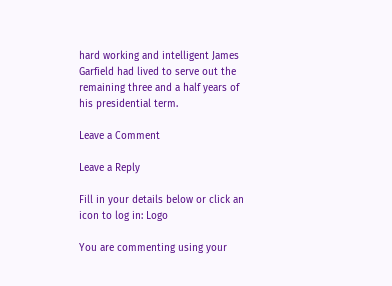hard working and intelligent James Garfield had lived to serve out the remaining three and a half years of his presidential term.

Leave a Comment

Leave a Reply

Fill in your details below or click an icon to log in: Logo

You are commenting using your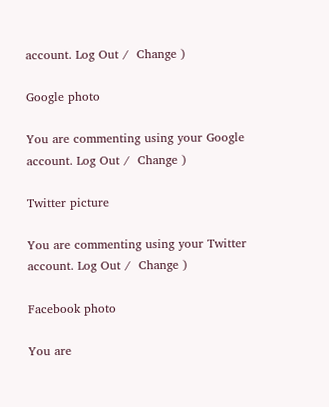account. Log Out /  Change )

Google photo

You are commenting using your Google account. Log Out /  Change )

Twitter picture

You are commenting using your Twitter account. Log Out /  Change )

Facebook photo

You are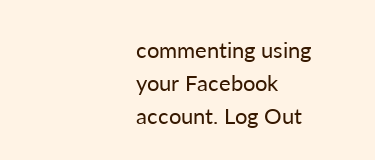commenting using your Facebook account. Log Out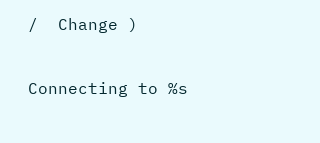/  Change )

Connecting to %s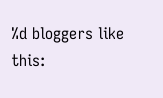%d bloggers like this: